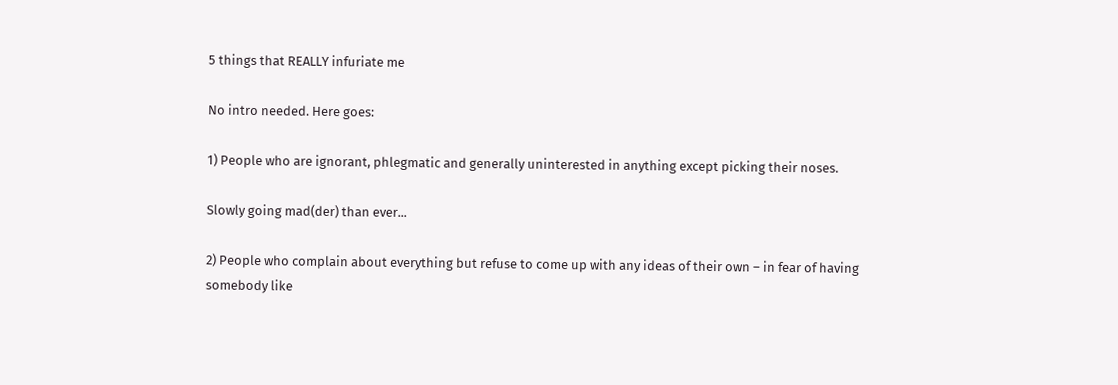5 things that REALLY infuriate me

No intro needed. Here goes:

1) People who are ignorant, phlegmatic and generally uninterested in anything except picking their noses.

Slowly going mad(der) than ever...

2) People who complain about everything but refuse to come up with any ideas of their own – in fear of having somebody like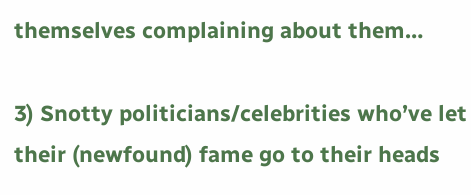themselves complaining about them…

3) Snotty politicians/celebrities who’ve let their (newfound) fame go to their heads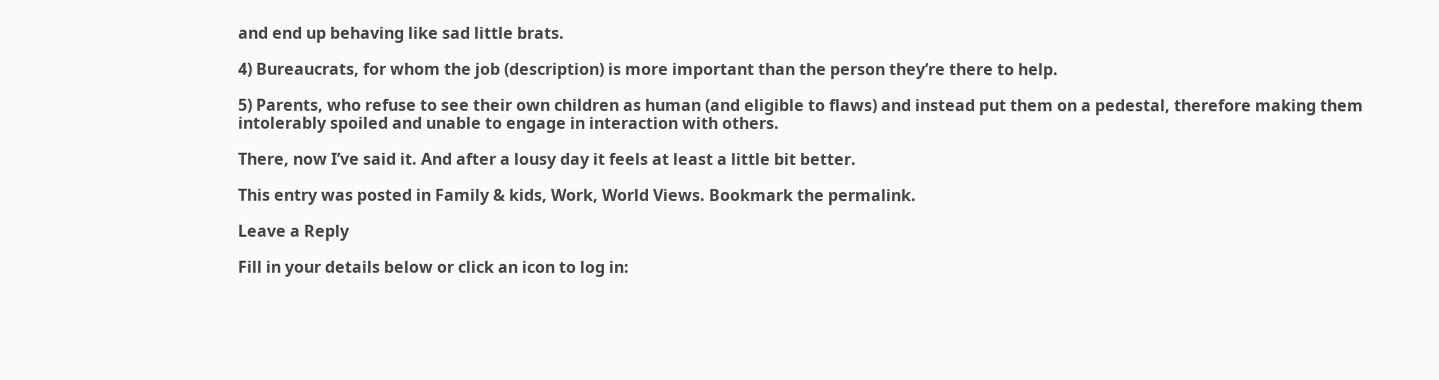and end up behaving like sad little brats.

4) Bureaucrats, for whom the job (description) is more important than the person they’re there to help.

5) Parents, who refuse to see their own children as human (and eligible to flaws) and instead put them on a pedestal, therefore making them intolerably spoiled and unable to engage in interaction with others.

There, now I’ve said it. And after a lousy day it feels at least a little bit better.

This entry was posted in Family & kids, Work, World Views. Bookmark the permalink.

Leave a Reply

Fill in your details below or click an icon to log in: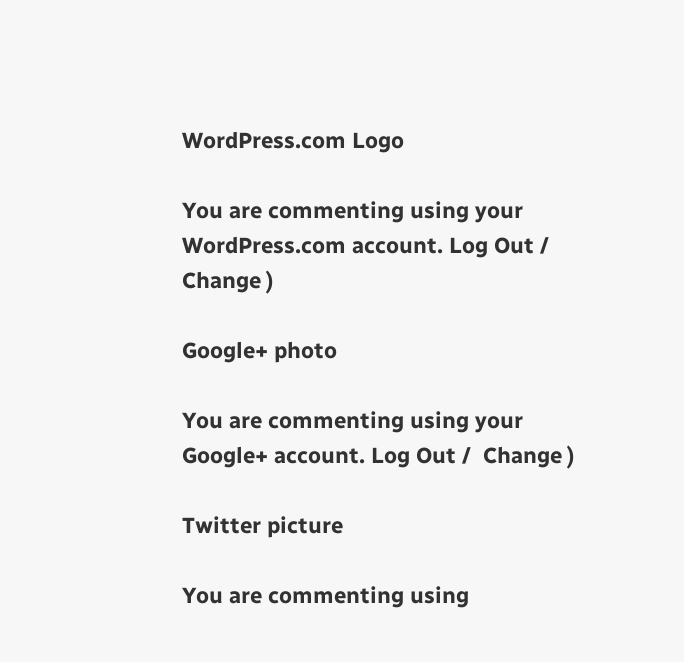WordPress.com Logo

You are commenting using your WordPress.com account. Log Out /  Change )

Google+ photo

You are commenting using your Google+ account. Log Out /  Change )

Twitter picture

You are commenting using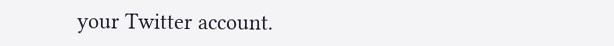your Twitter account.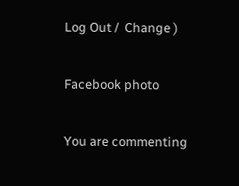Log Out /  Change )

Facebook photo

You are commenting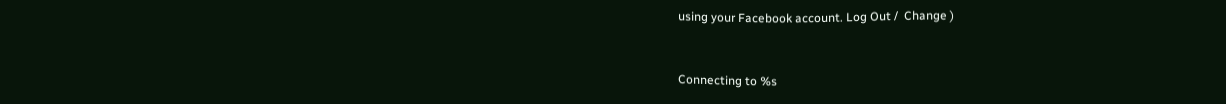using your Facebook account. Log Out /  Change )


Connecting to %s